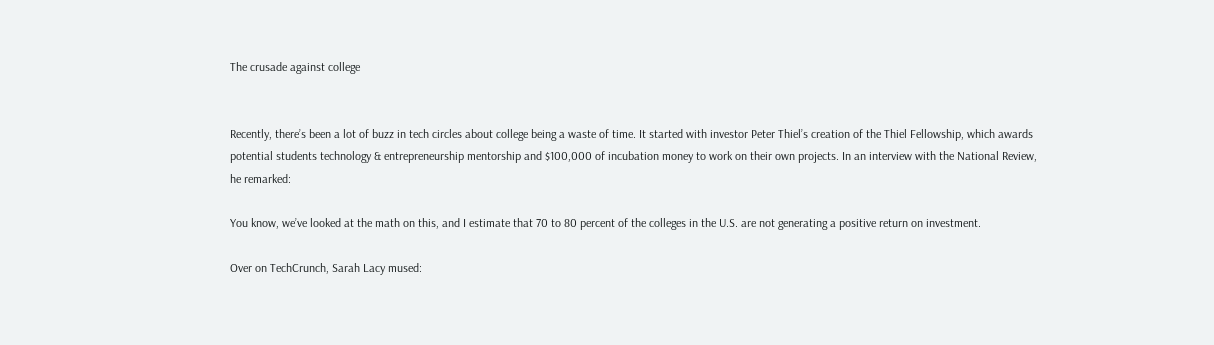The crusade against college


Recently, there’s been a lot of buzz in tech circles about college being a waste of time. It started with investor Peter Thiel’s creation of the Thiel Fellowship, which awards potential students technology & entrepreneurship mentorship and $100,000 of incubation money to work on their own projects. In an interview with the National Review, he remarked:

You know, we’ve looked at the math on this, and I estimate that 70 to 80 percent of the colleges in the U.S. are not generating a positive return on investment.

Over on TechCrunch, Sarah Lacy mused: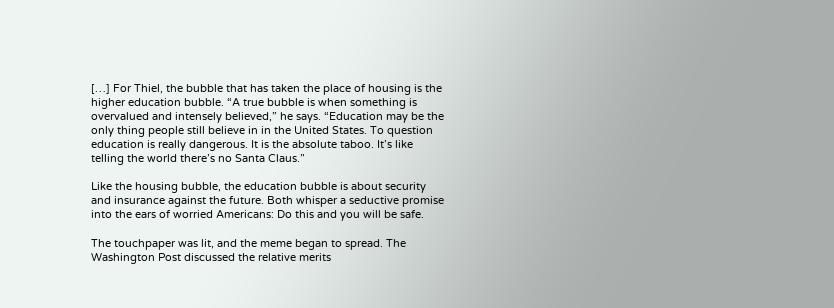[…] For Thiel, the bubble that has taken the place of housing is the higher education bubble. “A true bubble is when something is overvalued and intensely believed,” he says. “Education may be the only thing people still believe in in the United States. To question education is really dangerous. It is the absolute taboo. It’s like telling the world there’s no Santa Claus.”

Like the housing bubble, the education bubble is about security and insurance against the future. Both whisper a seductive promise into the ears of worried Americans: Do this and you will be safe.

The touchpaper was lit, and the meme began to spread. The Washington Post discussed the relative merits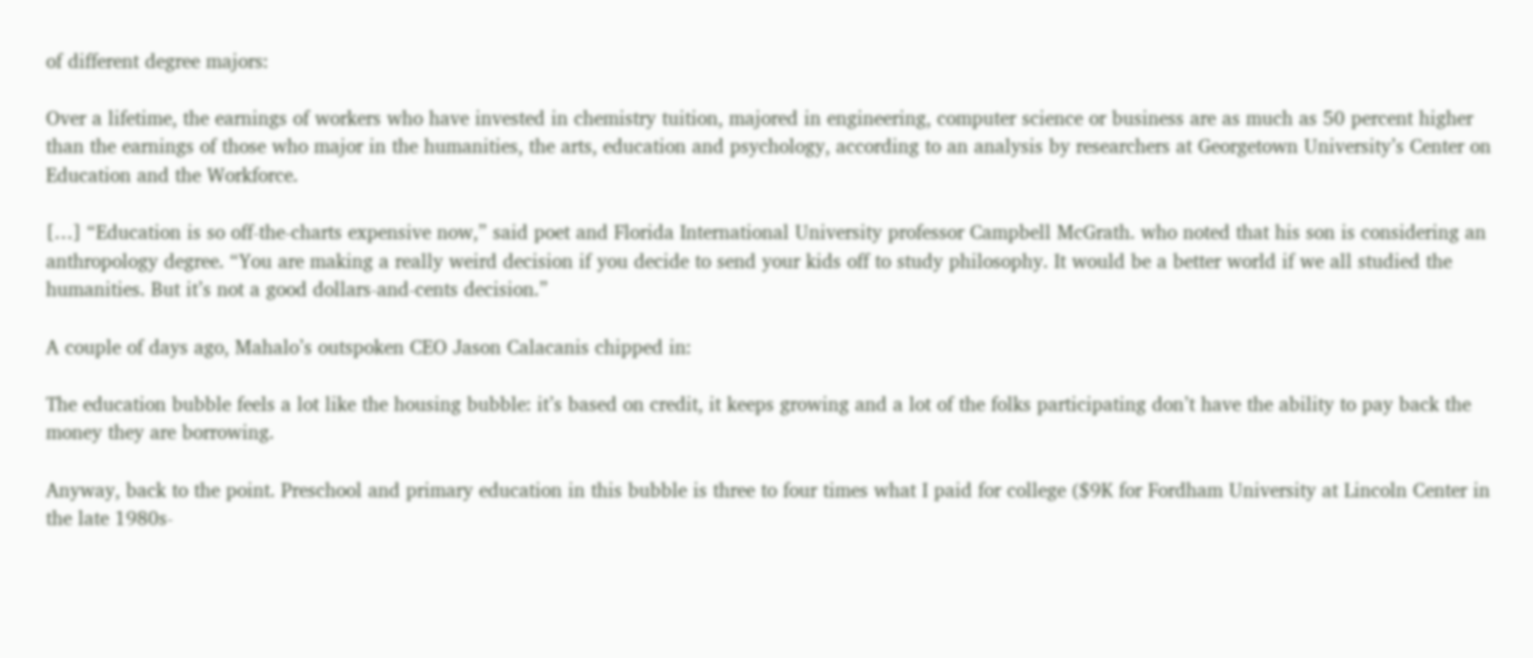of different degree majors:

Over a lifetime, the earnings of workers who have invested in chemistry tuition, majored in engineering, computer science or business are as much as 50 percent higher than the earnings of those who major in the humanities, the arts, education and psychology, according to an analysis by researchers at Georgetown University’s Center on Education and the Workforce.

[…] “Education is so off-the-charts expensive now,” said poet and Florida International University professor Campbell McGrath. who noted that his son is considering an anthropology degree. “You are making a really weird decision if you decide to send your kids off to study philosophy. It would be a better world if we all studied the humanities. But it’s not a good dollars-and-cents decision.”

A couple of days ago, Mahalo’s outspoken CEO Jason Calacanis chipped in:

The education bubble feels a lot like the housing bubble: it’s based on credit, it keeps growing and a lot of the folks participating don’t have the ability to pay back the money they are borrowing.

Anyway, back to the point. Preschool and primary education in this bubble is three to four times what I paid for college ($9K for Fordham University at Lincoln Center in the late 1980s-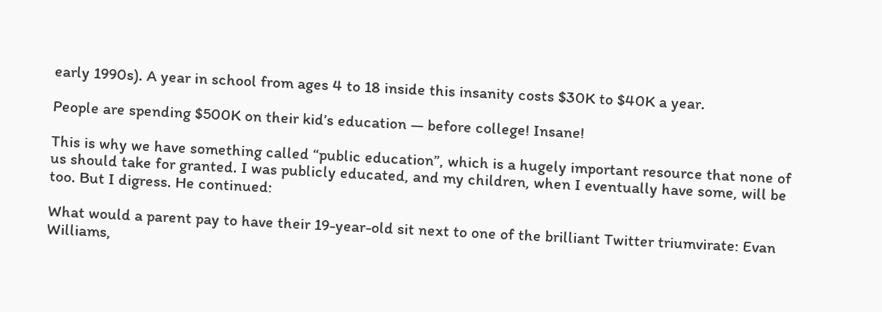early 1990s). A year in school from ages 4 to 18 inside this insanity costs $30K to $40K a year.

People are spending $500K on their kid’s education — before college! Insane!

This is why we have something called “public education”, which is a hugely important resource that none of us should take for granted. I was publicly educated, and my children, when I eventually have some, will be too. But I digress. He continued:

What would a parent pay to have their 19-year-old sit next to one of the brilliant Twitter triumvirate: Evan Williams,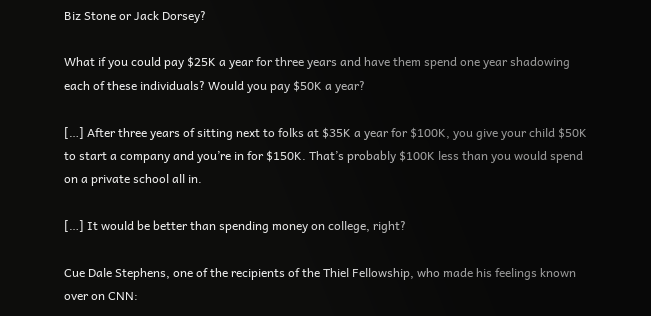Biz Stone or Jack Dorsey?

What if you could pay $25K a year for three years and have them spend one year shadowing each of these individuals? Would you pay $50K a year?

[…] After three years of sitting next to folks at $35K a year for $100K, you give your child $50K to start a company and you’re in for $150K. That’s probably $100K less than you would spend on a private school all in.

[…] It would be better than spending money on college, right?

Cue Dale Stephens, one of the recipients of the Thiel Fellowship, who made his feelings known over on CNN: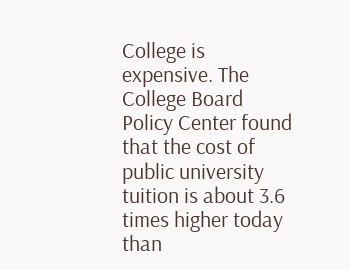College is expensive. The College Board Policy Center found that the cost of public university tuition is about 3.6 times higher today than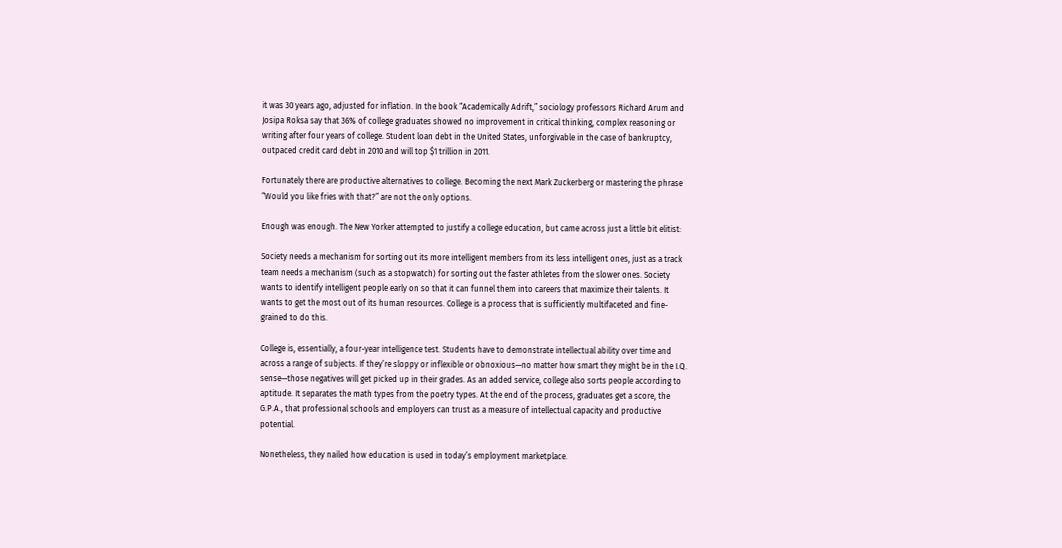it was 30 years ago, adjusted for inflation. In the book “Academically Adrift,” sociology professors Richard Arum and Josipa Roksa say that 36% of college graduates showed no improvement in critical thinking, complex reasoning or writing after four years of college. Student loan debt in the United States, unforgivable in the case of bankruptcy, outpaced credit card debt in 2010 and will top $1 trillion in 2011.

Fortunately there are productive alternatives to college. Becoming the next Mark Zuckerberg or mastering the phrase “Would you like fries with that?” are not the only options.

Enough was enough. The New Yorker attempted to justify a college education, but came across just a little bit elitist:

Society needs a mechanism for sorting out its more intelligent members from its less intelligent ones, just as a track team needs a mechanism (such as a stopwatch) for sorting out the faster athletes from the slower ones. Society wants to identify intelligent people early on so that it can funnel them into careers that maximize their talents. It wants to get the most out of its human resources. College is a process that is sufficiently multifaceted and fine-grained to do this.

College is, essentially, a four-year intelligence test. Students have to demonstrate intellectual ability over time and across a range of subjects. If they’re sloppy or inflexible or obnoxious—no matter how smart they might be in the I.Q. sense—those negatives will get picked up in their grades. As an added service, college also sorts people according to aptitude. It separates the math types from the poetry types. At the end of the process, graduates get a score, the G.P.A., that professional schools and employers can trust as a measure of intellectual capacity and productive potential.

Nonetheless, they nailed how education is used in today’s employment marketplace.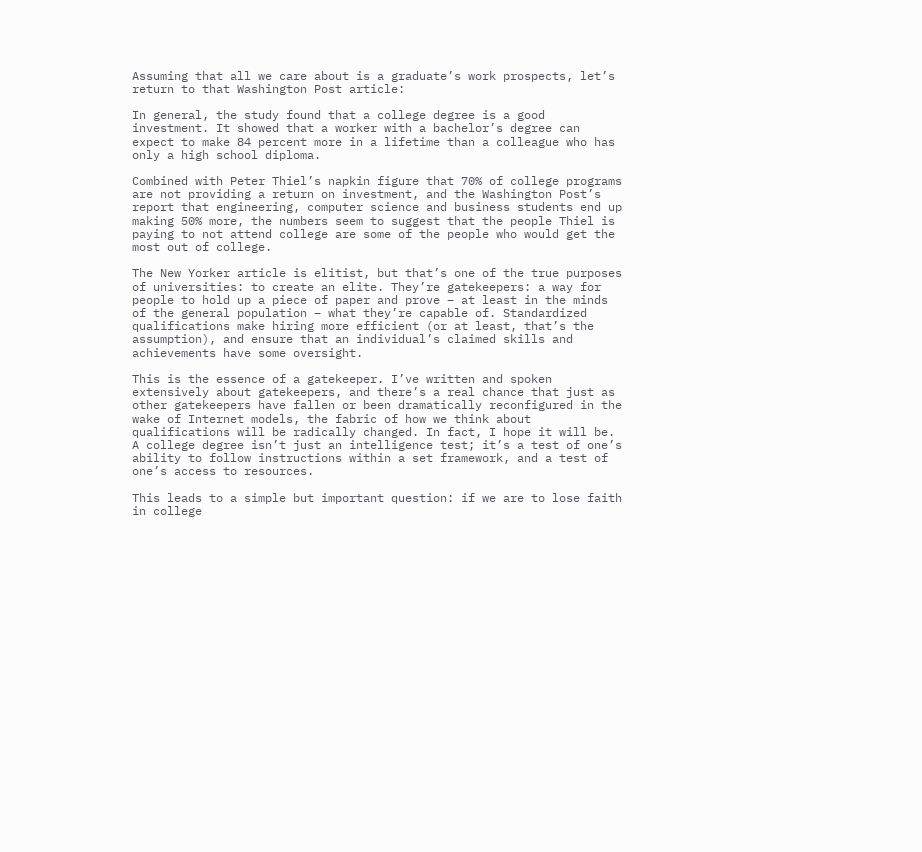Assuming that all we care about is a graduate’s work prospects, let’s return to that Washington Post article:

In general, the study found that a college degree is a good investment. It showed that a worker with a bachelor’s degree can expect to make 84 percent more in a lifetime than a colleague who has only a high school diploma.

Combined with Peter Thiel’s napkin figure that 70% of college programs are not providing a return on investment, and the Washington Post’s report that engineering, computer science and business students end up making 50% more, the numbers seem to suggest that the people Thiel is paying to not attend college are some of the people who would get the most out of college.

The New Yorker article is elitist, but that’s one of the true purposes of universities: to create an elite. They’re gatekeepers: a way for people to hold up a piece of paper and prove – at least in the minds of the general population – what they’re capable of. Standardized qualifications make hiring more efficient (or at least, that’s the assumption), and ensure that an individual’s claimed skills and achievements have some oversight.

This is the essence of a gatekeeper. I’ve written and spoken extensively about gatekeepers, and there’s a real chance that just as other gatekeepers have fallen or been dramatically reconfigured in the wake of Internet models, the fabric of how we think about qualifications will be radically changed. In fact, I hope it will be. A college degree isn’t just an intelligence test; it’s a test of one’s ability to follow instructions within a set framework, and a test of one’s access to resources.

This leads to a simple but important question: if we are to lose faith in college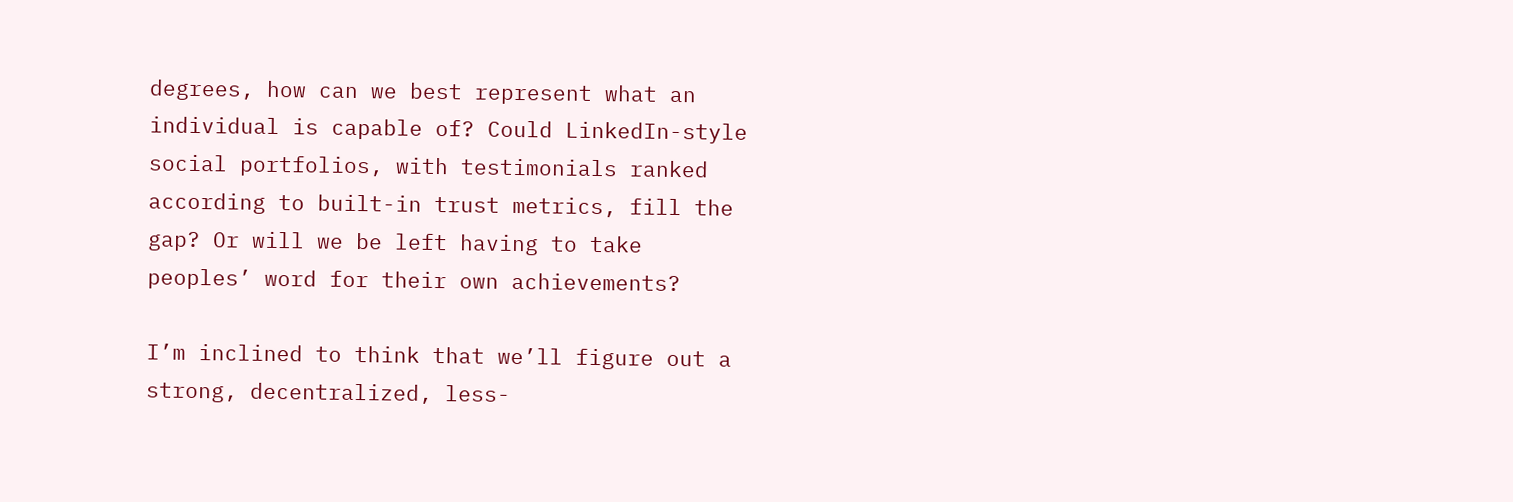degrees, how can we best represent what an individual is capable of? Could LinkedIn-style social portfolios, with testimonials ranked according to built-in trust metrics, fill the gap? Or will we be left having to take peoples’ word for their own achievements?

I’m inclined to think that we’ll figure out a strong, decentralized, less-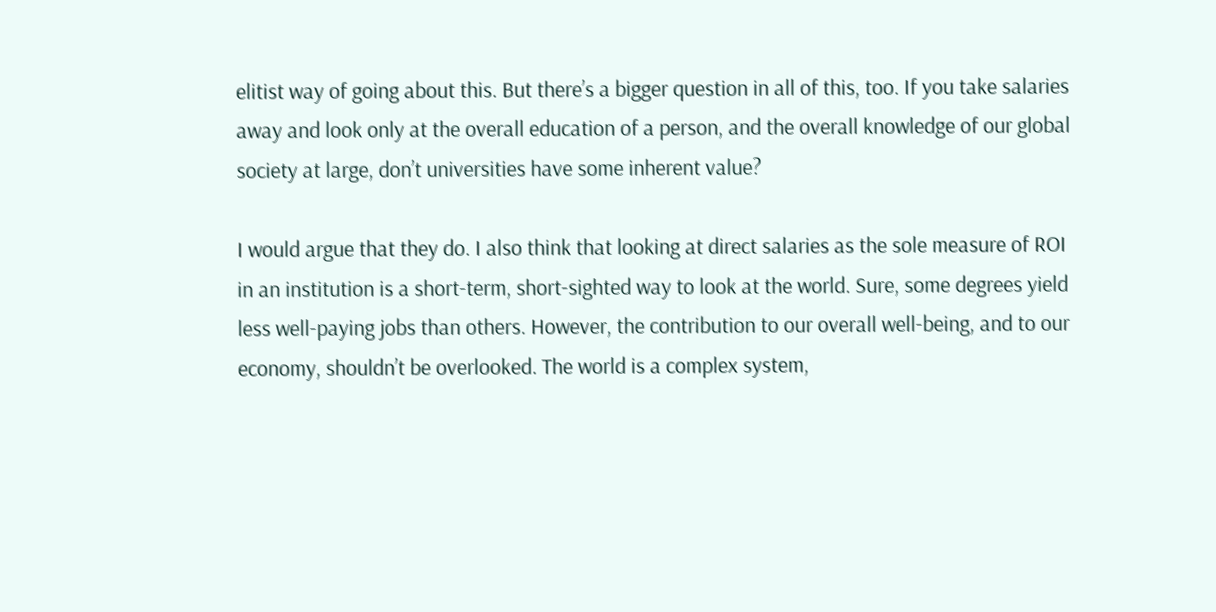elitist way of going about this. But there’s a bigger question in all of this, too. If you take salaries away and look only at the overall education of a person, and the overall knowledge of our global society at large, don’t universities have some inherent value?

I would argue that they do. I also think that looking at direct salaries as the sole measure of ROI in an institution is a short-term, short-sighted way to look at the world. Sure, some degrees yield less well-paying jobs than others. However, the contribution to our overall well-being, and to our economy, shouldn’t be overlooked. The world is a complex system,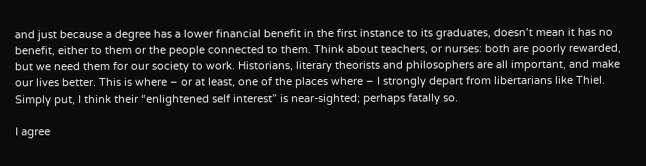and just because a degree has a lower financial benefit in the first instance to its graduates, doesn’t mean it has no benefit, either to them or the people connected to them. Think about teachers, or nurses: both are poorly rewarded, but we need them for our society to work. Historians, literary theorists and philosophers are all important, and make our lives better. This is where – or at least, one of the places where – I strongly depart from libertarians like Thiel. Simply put, I think their “enlightened self interest” is near-sighted; perhaps fatally so.

I agree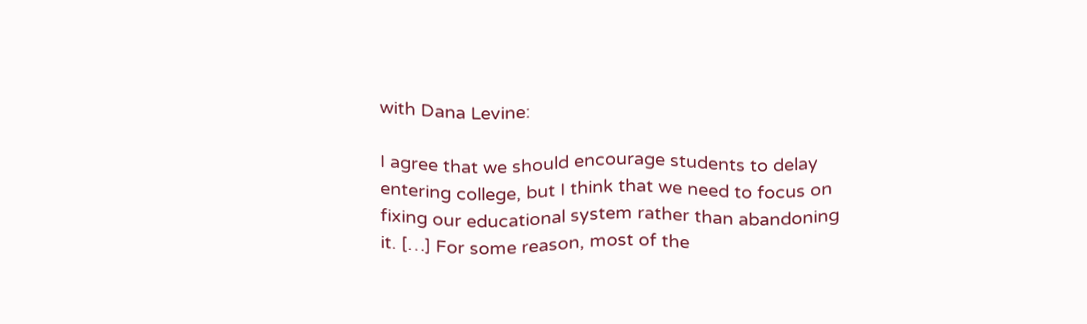with Dana Levine:

I agree that we should encourage students to delay entering college, but I think that we need to focus on fixing our educational system rather than abandoning it. […] For some reason, most of the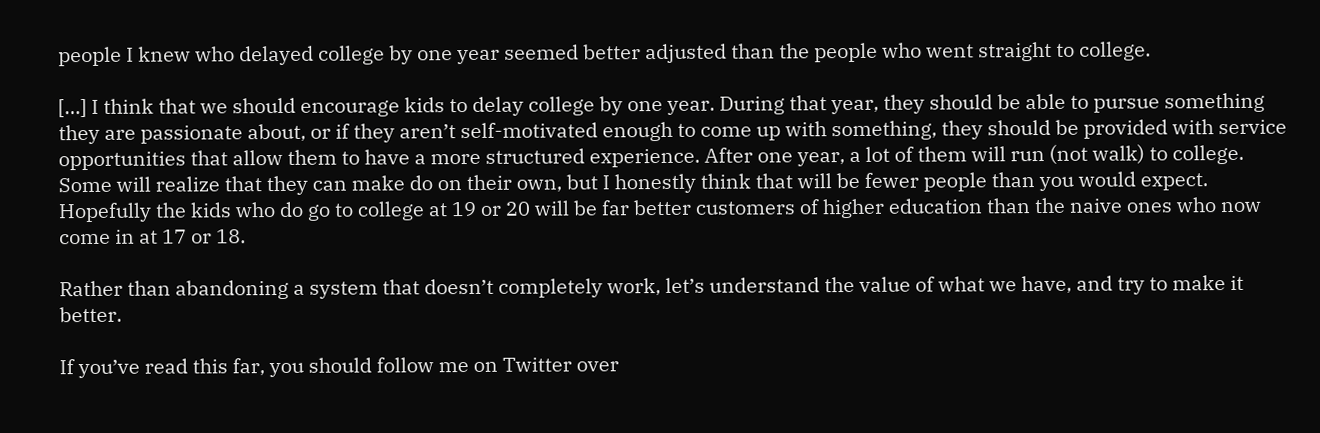people I knew who delayed college by one year seemed better adjusted than the people who went straight to college.

[…] I think that we should encourage kids to delay college by one year. During that year, they should be able to pursue something they are passionate about, or if they aren’t self-motivated enough to come up with something, they should be provided with service opportunities that allow them to have a more structured experience. After one year, a lot of them will run (not walk) to college. Some will realize that they can make do on their own, but I honestly think that will be fewer people than you would expect. Hopefully the kids who do go to college at 19 or 20 will be far better customers of higher education than the naive ones who now come in at 17 or 18.

Rather than abandoning a system that doesn’t completely work, let’s understand the value of what we have, and try to make it better.

If you’ve read this far, you should follow me on Twitter over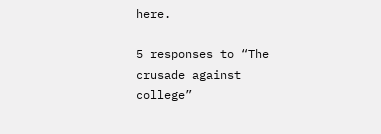here.

5 responses to “The crusade against college”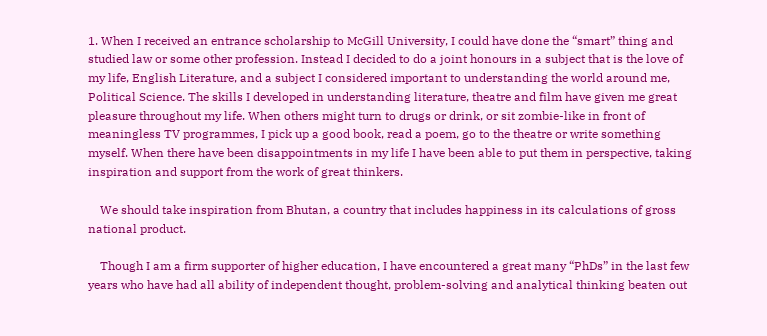1. When I received an entrance scholarship to McGill University, I could have done the “smart” thing and studied law or some other profession. Instead I decided to do a joint honours in a subject that is the love of my life, English Literature, and a subject I considered important to understanding the world around me, Political Science. The skills I developed in understanding literature, theatre and film have given me great pleasure throughout my life. When others might turn to drugs or drink, or sit zombie-like in front of meaningless TV programmes, I pick up a good book, read a poem, go to the theatre or write something myself. When there have been disappointments in my life I have been able to put them in perspective, taking inspiration and support from the work of great thinkers.

    We should take inspiration from Bhutan, a country that includes happiness in its calculations of gross national product.

    Though I am a firm supporter of higher education, I have encountered a great many “PhDs” in the last few years who have had all ability of independent thought, problem-solving and analytical thinking beaten out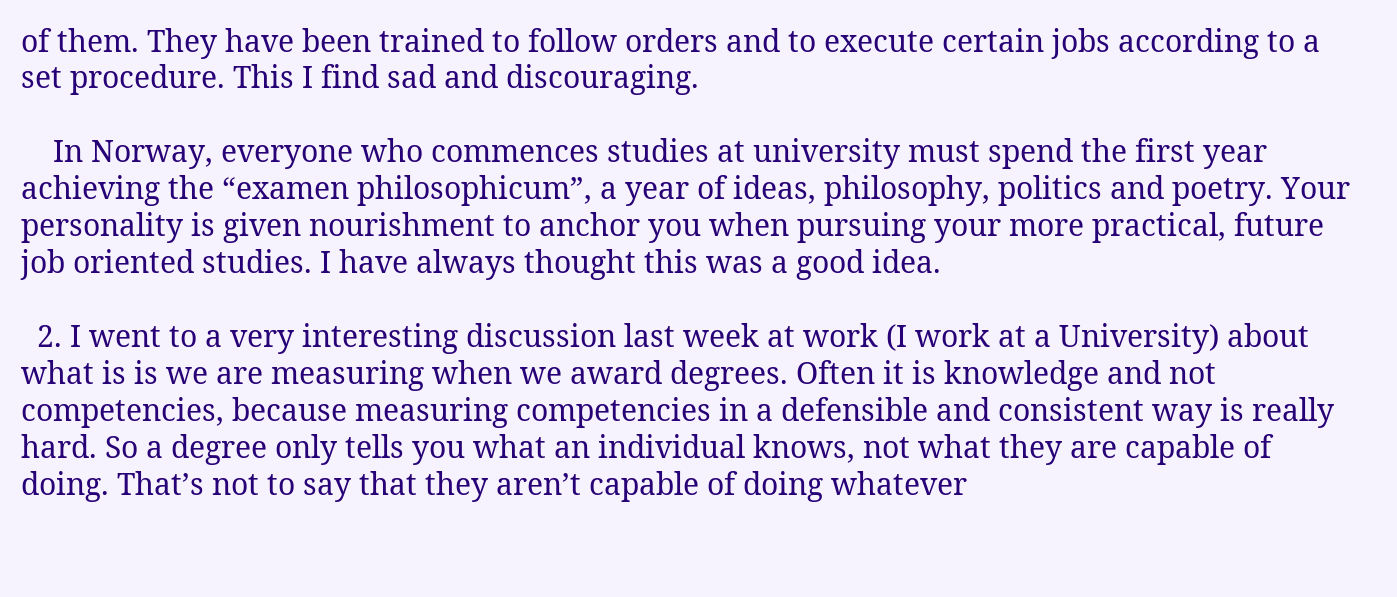of them. They have been trained to follow orders and to execute certain jobs according to a set procedure. This I find sad and discouraging.

    In Norway, everyone who commences studies at university must spend the first year achieving the “examen philosophicum”, a year of ideas, philosophy, politics and poetry. Your personality is given nourishment to anchor you when pursuing your more practical, future job oriented studies. I have always thought this was a good idea.

  2. I went to a very interesting discussion last week at work (I work at a University) about what is is we are measuring when we award degrees. Often it is knowledge and not competencies, because measuring competencies in a defensible and consistent way is really hard. So a degree only tells you what an individual knows, not what they are capable of doing. That’s not to say that they aren’t capable of doing whatever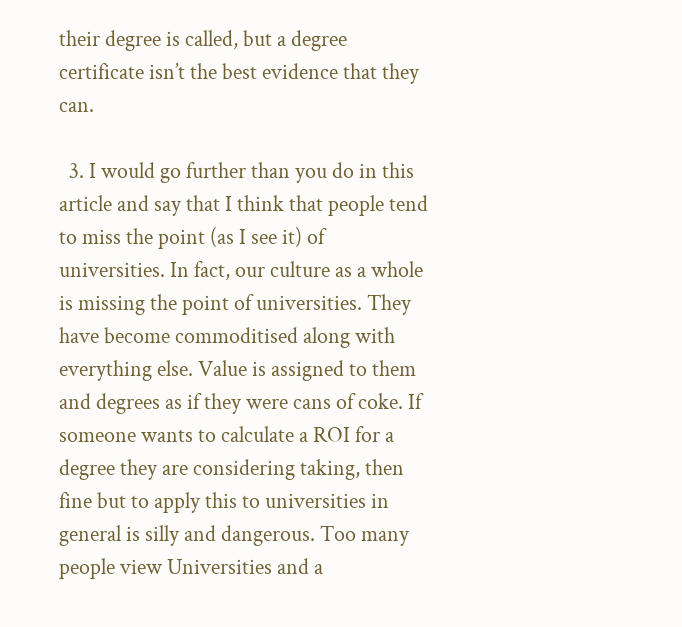their degree is called, but a degree certificate isn’t the best evidence that they can.

  3. I would go further than you do in this article and say that I think that people tend to miss the point (as I see it) of universities. In fact, our culture as a whole is missing the point of universities. They have become commoditised along with everything else. Value is assigned to them and degrees as if they were cans of coke. If someone wants to calculate a ROI for a degree they are considering taking, then fine but to apply this to universities in general is silly and dangerous. Too many people view Universities and a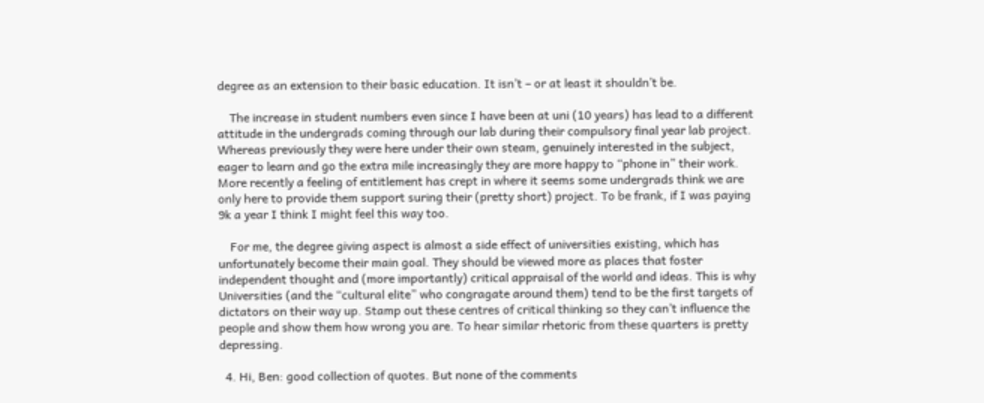degree as an extension to their basic education. It isn’t – or at least it shouldn’t be.

    The increase in student numbers even since I have been at uni (10 years) has lead to a different attitude in the undergrads coming through our lab during their compulsory final year lab project. Whereas previously they were here under their own steam, genuinely interested in the subject, eager to learn and go the extra mile increasingly they are more happy to “phone in” their work. More recently a feeling of entitlement has crept in where it seems some undergrads think we are only here to provide them support suring their (pretty short) project. To be frank, if I was paying 9k a year I think I might feel this way too.

    For me, the degree giving aspect is almost a side effect of universities existing, which has unfortunately become their main goal. They should be viewed more as places that foster independent thought and (more importantly) critical appraisal of the world and ideas. This is why Universities (and the “cultural elite” who congragate around them) tend to be the first targets of dictators on their way up. Stamp out these centres of critical thinking so they can’t influence the people and show them how wrong you are. To hear similar rhetoric from these quarters is pretty depressing.

  4. Hi, Ben: good collection of quotes. But none of the comments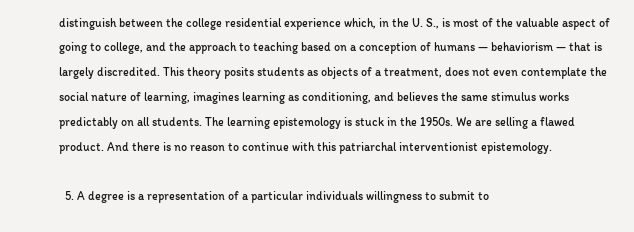distinguish between the college residential experience which, in the U. S., is most of the valuable aspect of going to college, and the approach to teaching based on a conception of humans — behaviorism — that is largely discredited. This theory posits students as objects of a treatment, does not even contemplate the social nature of learning, imagines learning as conditioning, and believes the same stimulus works predictably on all students. The learning epistemology is stuck in the 1950s. We are selling a flawed product. And there is no reason to continue with this patriarchal interventionist epistemology.

  5. A degree is a representation of a particular individuals willingness to submit to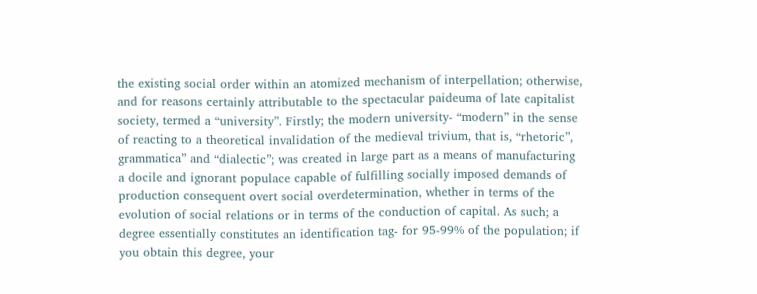the existing social order within an atomized mechanism of interpellation; otherwise, and for reasons certainly attributable to the spectacular paideuma of late capitalist society, termed a “university”. Firstly; the modern university- “modern” in the sense of reacting to a theoretical invalidation of the medieval trivium, that is, “rhetoric”, grammatica” and “dialectic”; was created in large part as a means of manufacturing a docile and ignorant populace capable of fulfilling socially imposed demands of production consequent overt social overdetermination, whether in terms of the evolution of social relations or in terms of the conduction of capital. As such; a degree essentially constitutes an identification tag- for 95-99% of the population; if you obtain this degree, your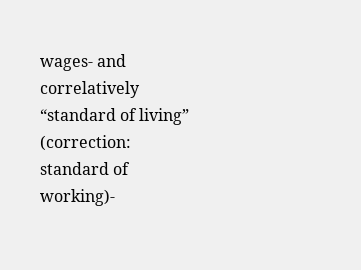wages- and correlatively “standard of living” (correction: standard of working)-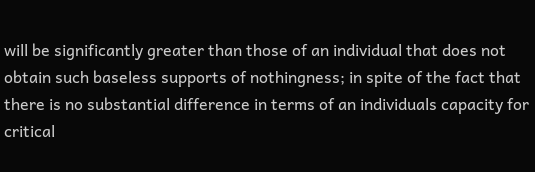will be significantly greater than those of an individual that does not obtain such baseless supports of nothingness; in spite of the fact that there is no substantial difference in terms of an individuals capacity for critical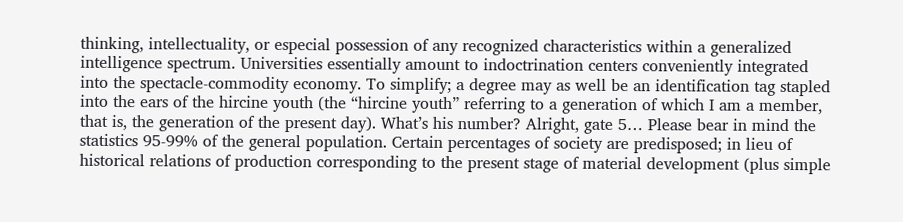thinking, intellectuality, or especial possession of any recognized characteristics within a generalized intelligence spectrum. Universities essentially amount to indoctrination centers conveniently integrated into the spectacle-commodity economy. To simplify; a degree may as well be an identification tag stapled into the ears of the hircine youth (the “hircine youth” referring to a generation of which I am a member, that is, the generation of the present day). What’s his number? Alright, gate 5… Please bear in mind the statistics 95-99% of the general population. Certain percentages of society are predisposed; in lieu of historical relations of production corresponding to the present stage of material development (plus simple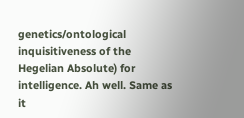genetics/ontological inquisitiveness of the Hegelian Absolute) for intelligence. Ah well. Same as it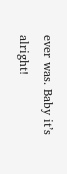ever was. Baby it’s alright!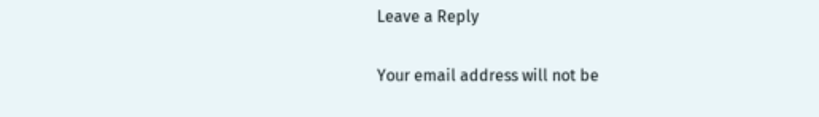Leave a Reply

Your email address will not be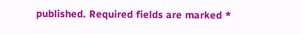published. Required fields are marked *